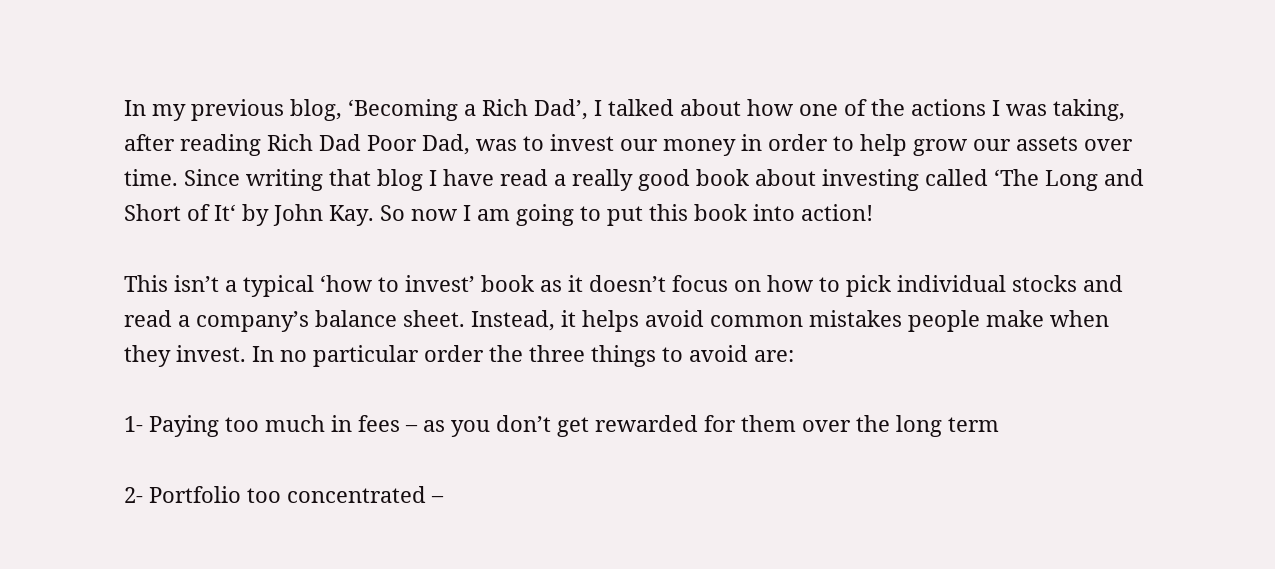In my previous blog, ‘Becoming a Rich Dad’, I talked about how one of the actions I was taking, after reading Rich Dad Poor Dad, was to invest our money in order to help grow our assets over time. Since writing that blog I have read a really good book about investing called ‘The Long and Short of It‘ by John Kay. So now I am going to put this book into action!

This isn’t a typical ‘how to invest’ book as it doesn’t focus on how to pick individual stocks and read a company’s balance sheet. Instead, it helps avoid common mistakes people make when they invest. In no particular order the three things to avoid are:

1- Paying too much in fees – as you don’t get rewarded for them over the long term

2- Portfolio too concentrated –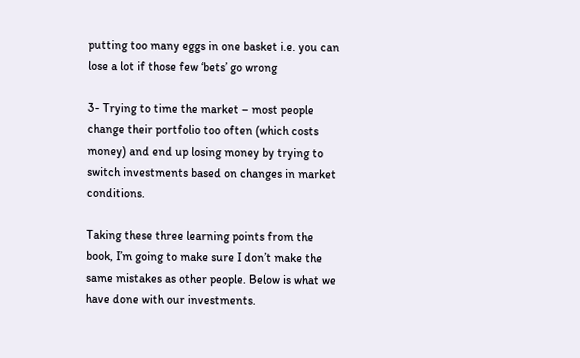putting too many eggs in one basket i.e. you can lose a lot if those few ‘bets’ go wrong

3- Trying to time the market – most people change their portfolio too often (which costs money) and end up losing money by trying to switch investments based on changes in market conditions.

Taking these three learning points from the book, I’m going to make sure I don’t make the same mistakes as other people. Below is what we have done with our investments.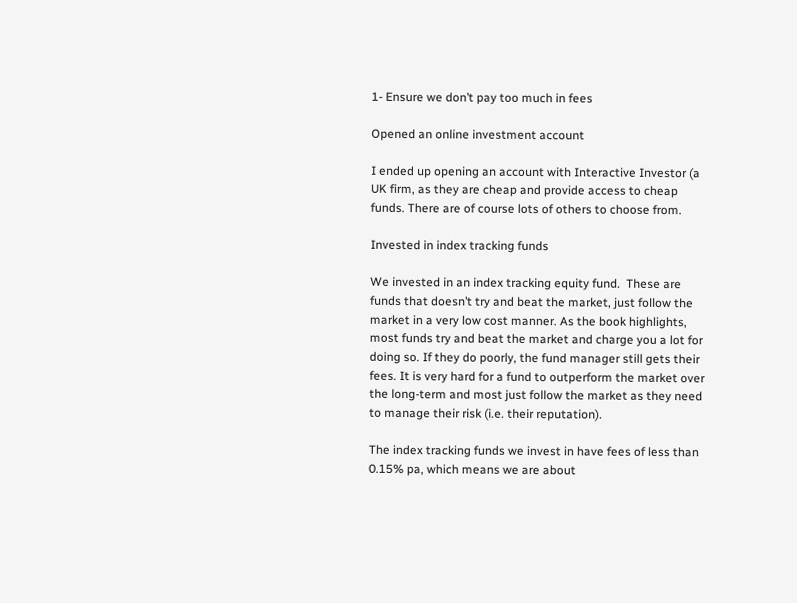1- Ensure we don’t pay too much in fees

Opened an online investment account

I ended up opening an account with Interactive Investor (a UK firm, as they are cheap and provide access to cheap funds. There are of course lots of others to choose from.

Invested in index tracking funds

We invested in an index tracking equity fund.  These are funds that doesn’t try and beat the market, just follow the market in a very low cost manner. As the book highlights, most funds try and beat the market and charge you a lot for doing so. If they do poorly, the fund manager still gets their fees. It is very hard for a fund to outperform the market over the long-term and most just follow the market as they need to manage their risk (i.e. their reputation).

The index tracking funds we invest in have fees of less than 0.15% pa, which means we are about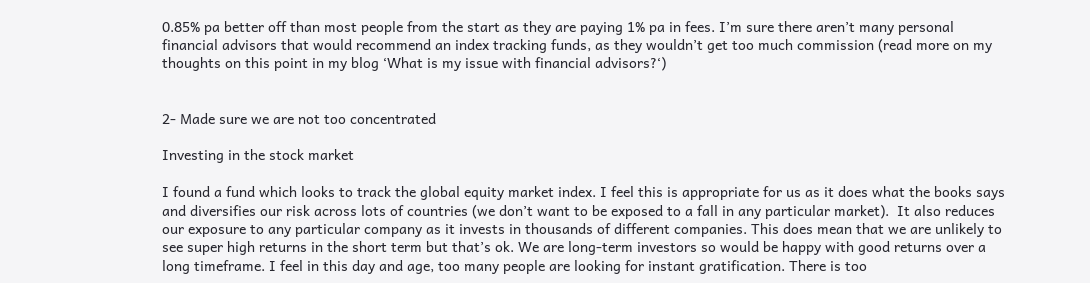0.85% pa better off than most people from the start as they are paying 1% pa in fees. I’m sure there aren’t many personal financial advisors that would recommend an index tracking funds, as they wouldn’t get too much commission (read more on my thoughts on this point in my blog ‘What is my issue with financial advisors?‘)


2- Made sure we are not too concentrated

Investing in the stock market

I found a fund which looks to track the global equity market index. I feel this is appropriate for us as it does what the books says  and diversifies our risk across lots of countries (we don’t want to be exposed to a fall in any particular market).  It also reduces our exposure to any particular company as it invests in thousands of different companies. This does mean that we are unlikely to see super high returns in the short term but that’s ok. We are long-term investors so would be happy with good returns over a long timeframe. I feel in this day and age, too many people are looking for instant gratification. There is too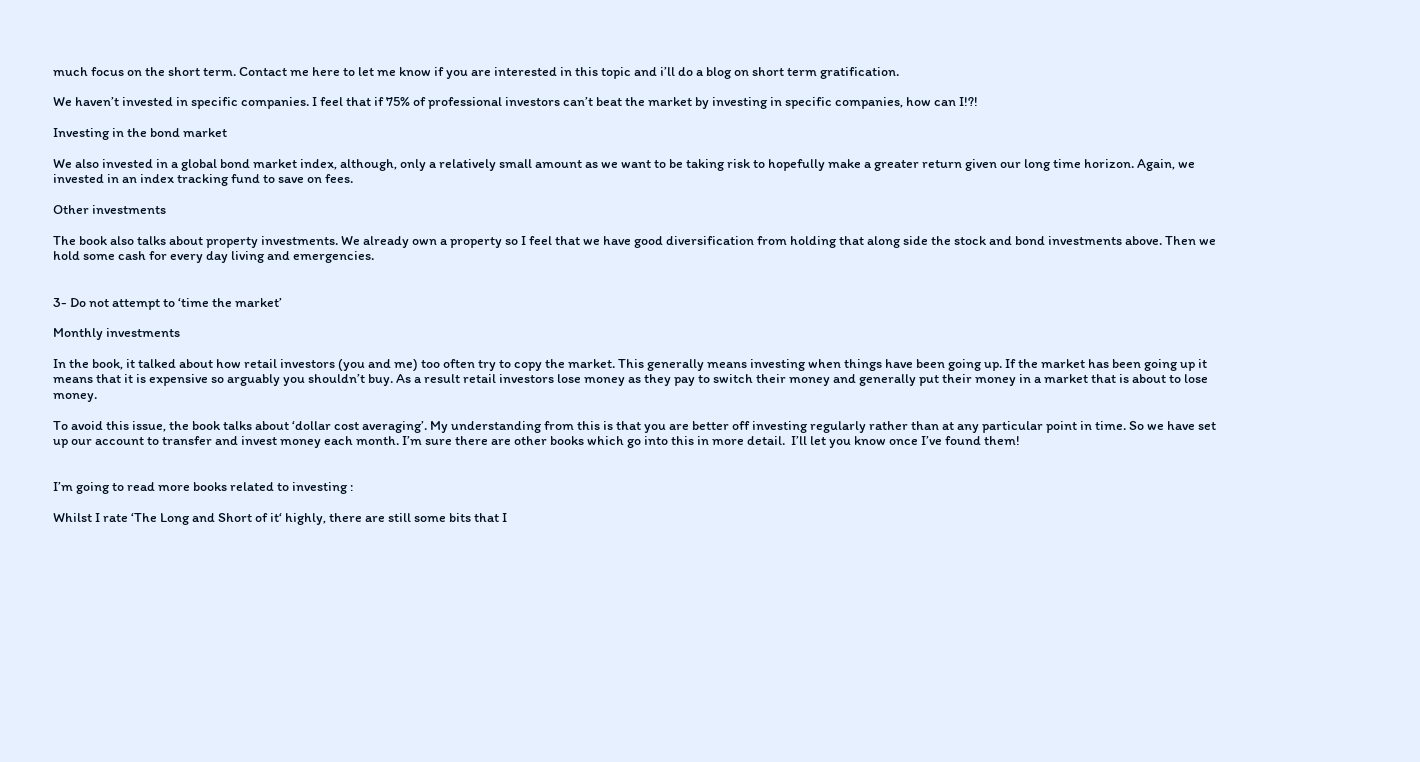much focus on the short term. Contact me here to let me know if you are interested in this topic and i’ll do a blog on short term gratification.

We haven’t invested in specific companies. I feel that if 75% of professional investors can’t beat the market by investing in specific companies, how can I!?!

Investing in the bond market

We also invested in a global bond market index, although, only a relatively small amount as we want to be taking risk to hopefully make a greater return given our long time horizon. Again, we invested in an index tracking fund to save on fees.

Other investments

The book also talks about property investments. We already own a property so I feel that we have good diversification from holding that along side the stock and bond investments above. Then we hold some cash for every day living and emergencies.


3- Do not attempt to ‘time the market’

Monthly investments

In the book, it talked about how retail investors (you and me) too often try to copy the market. This generally means investing when things have been going up. If the market has been going up it means that it is expensive so arguably you shouldn’t buy. As a result retail investors lose money as they pay to switch their money and generally put their money in a market that is about to lose money.

To avoid this issue, the book talks about ‘dollar cost averaging’. My understanding from this is that you are better off investing regularly rather than at any particular point in time. So we have set up our account to transfer and invest money each month. I’m sure there are other books which go into this in more detail.  I’ll let you know once I’ve found them!


I’m going to read more books related to investing :

Whilst I rate ‘The Long and Short of it‘ highly, there are still some bits that I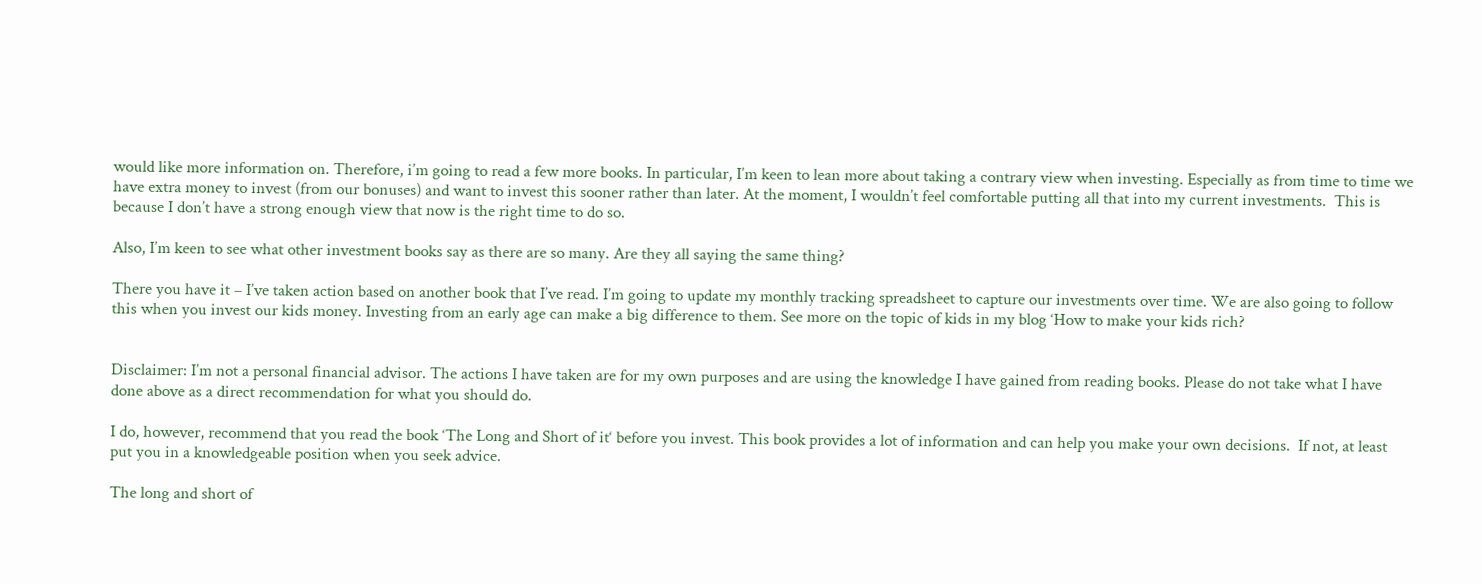would like more information on. Therefore, i’m going to read a few more books. In particular, I’m keen to lean more about taking a contrary view when investing. Especially as from time to time we have extra money to invest (from our bonuses) and want to invest this sooner rather than later. At the moment, I wouldn’t feel comfortable putting all that into my current investments.  This is because I don’t have a strong enough view that now is the right time to do so.

Also, I’m keen to see what other investment books say as there are so many. Are they all saying the same thing?

There you have it – I’ve taken action based on another book that I’ve read. I’m going to update my monthly tracking spreadsheet to capture our investments over time. We are also going to follow this when you invest our kids money. Investing from an early age can make a big difference to them. See more on the topic of kids in my blog ‘How to make your kids rich?


Disclaimer: I’m not a personal financial advisor. The actions I have taken are for my own purposes and are using the knowledge I have gained from reading books. Please do not take what I have done above as a direct recommendation for what you should do.

I do, however, recommend that you read the book ‘The Long and Short of it‘ before you invest. This book provides a lot of information and can help you make your own decisions.  If not, at least put you in a knowledgeable position when you seek advice.

The long and short of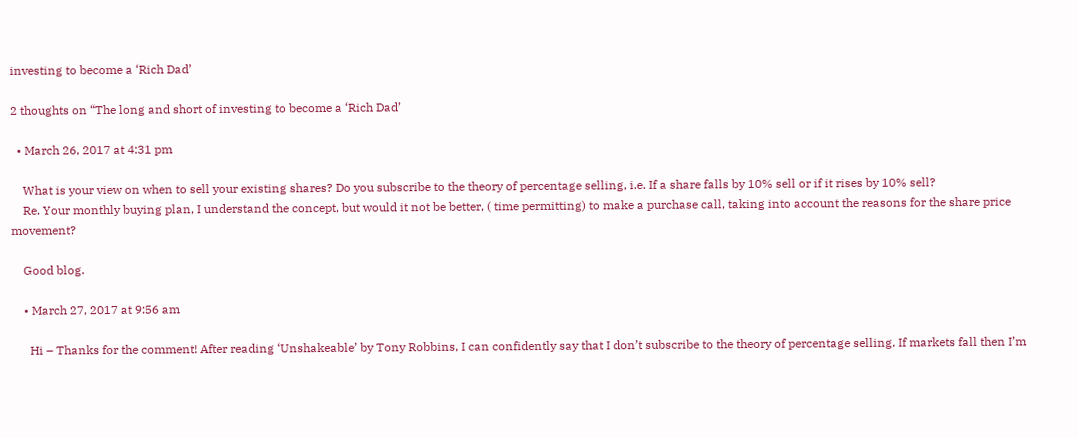investing to become a ‘Rich Dad’

2 thoughts on “The long and short of investing to become a ‘Rich Dad’

  • March 26, 2017 at 4:31 pm

    What is your view on when to sell your existing shares? Do you subscribe to the theory of percentage selling, i.e. If a share falls by 10% sell or if it rises by 10% sell?
    Re. Your monthly buying plan, I understand the concept, but would it not be better, ( time permitting) to make a purchase call, taking into account the reasons for the share price movement?

    Good blog.

    • March 27, 2017 at 9:56 am

      Hi – Thanks for the comment! After reading ‘Unshakeable’ by Tony Robbins, I can confidently say that I don’t subscribe to the theory of percentage selling. If markets fall then I’m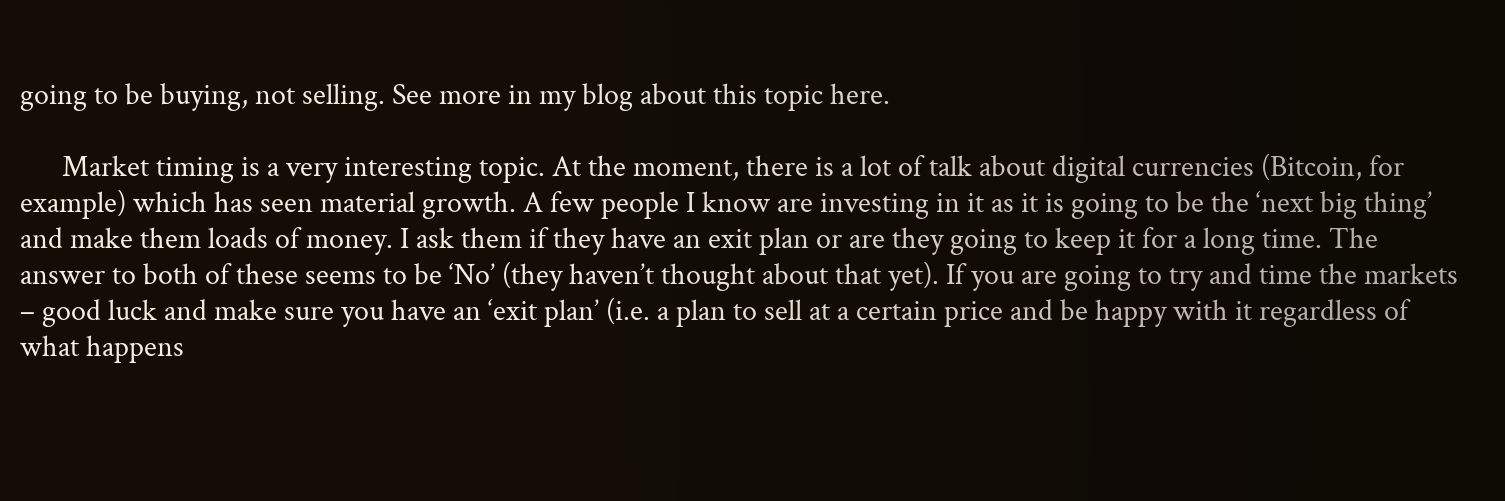going to be buying, not selling. See more in my blog about this topic here.

      Market timing is a very interesting topic. At the moment, there is a lot of talk about digital currencies (Bitcoin, for example) which has seen material growth. A few people I know are investing in it as it is going to be the ‘next big thing’ and make them loads of money. I ask them if they have an exit plan or are they going to keep it for a long time. The answer to both of these seems to be ‘No’ (they haven’t thought about that yet). If you are going to try and time the markets – good luck and make sure you have an ‘exit plan’ (i.e. a plan to sell at a certain price and be happy with it regardless of what happens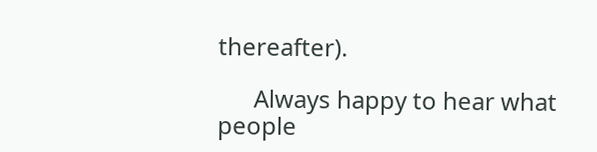thereafter).

      Always happy to hear what people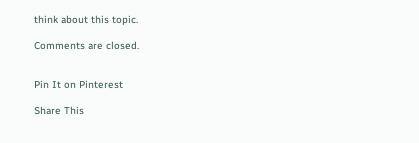think about this topic.

Comments are closed.


Pin It on Pinterest

Share This